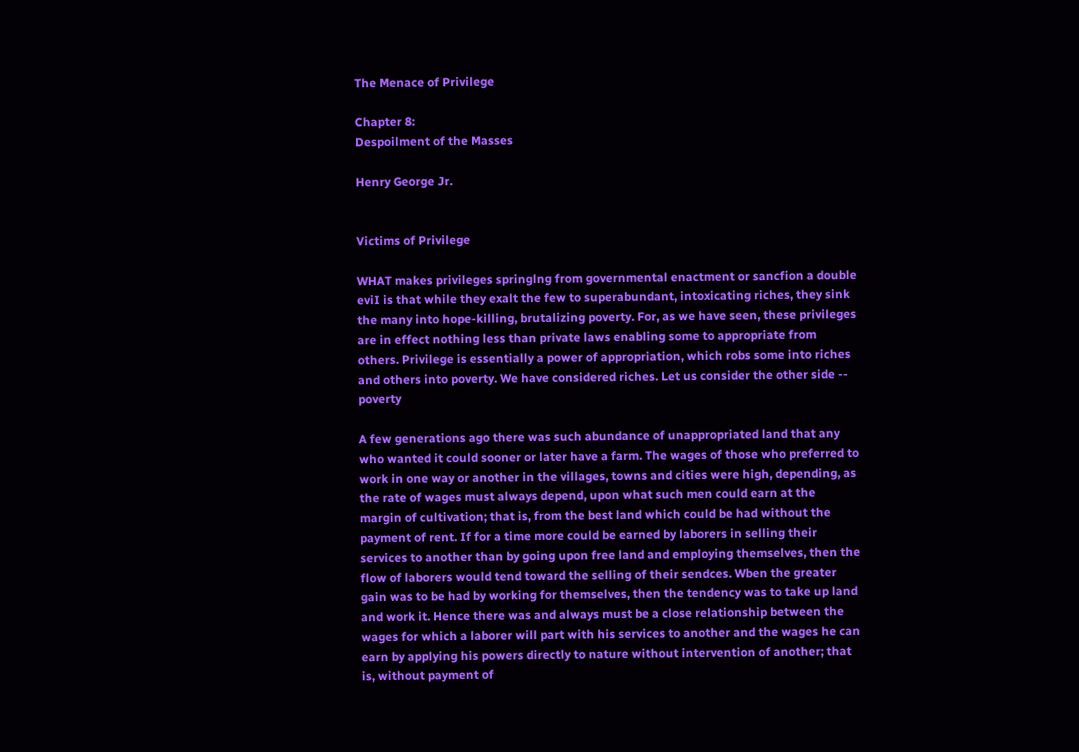The Menace of Privilege

Chapter 8:
Despoilment of the Masses

Henry George Jr.


Victims of Privilege

WHAT makes privileges springlng from governmental enactment or sancfion a double eviI is that while they exalt the few to superabundant, intoxicating riches, they sink the many into hope-killing, brutalizing poverty. For, as we have seen, these privileges are in effect nothing less than private laws enabling some to appropriate from others. Privilege is essentially a power of appropriation, which robs some into riches and others into poverty. We have considered riches. Let us consider the other side -- poverty

A few generations ago there was such abundance of unappropriated land that any who wanted it could sooner or later have a farm. The wages of those who preferred to work in one way or another in the villages, towns and cities were high, depending, as the rate of wages must always depend, upon what such men could earn at the margin of cultivation; that is, from the best land which could be had without the payment of rent. If for a time more could be earned by laborers in selling their services to another than by going upon free land and employing themselves, then the flow of laborers would tend toward the selling of their sendces. Wben the greater gain was to be had by working for themselves, then the tendency was to take up land and work it. Hence there was and always must be a close relationship between the wages for which a laborer will part with his services to another and the wages he can earn by applying his powers directly to nature without intervention of another; that is, without payment of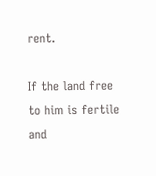rent.

If the land free to him is fertile and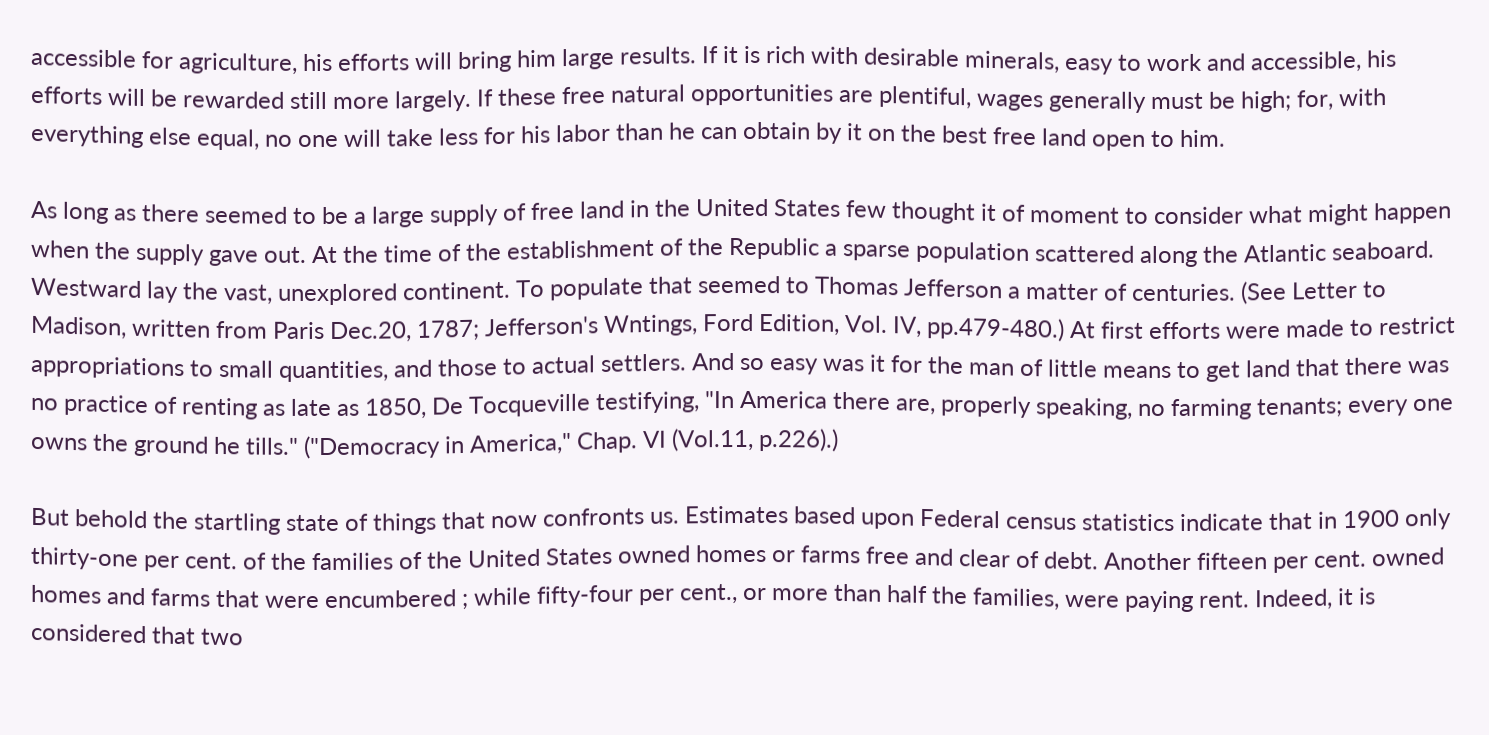accessible for agriculture, his efforts will bring him large results. If it is rich with desirable minerals, easy to work and accessible, his efforts will be rewarded still more largely. If these free natural opportunities are plentiful, wages generally must be high; for, with everything else equal, no one will take less for his labor than he can obtain by it on the best free land open to him.

As long as there seemed to be a large supply of free land in the United States few thought it of moment to consider what might happen when the supply gave out. At the time of the establishment of the Republic a sparse population scattered along the Atlantic seaboard. Westward lay the vast, unexplored continent. To populate that seemed to Thomas Jefferson a matter of centuries. (See Letter to Madison, written from Paris Dec.20, 1787; Jefferson's Wntings, Ford Edition, Vol. IV, pp.479-480.) At first efforts were made to restrict appropriations to small quantities, and those to actual settlers. And so easy was it for the man of little means to get land that there was no practice of renting as late as 1850, De Tocqueville testifying, "In America there are, properly speaking, no farming tenants; every one owns the ground he tills." ("Democracy in America," Chap. VI (Vol.11, p.226).)

But behold the startling state of things that now confronts us. Estimates based upon Federal census statistics indicate that in 1900 only thirty-one per cent. of the families of the United States owned homes or farms free and clear of debt. Another fifteen per cent. owned homes and farms that were encumbered ; while fifty-four per cent., or more than half the families, were paying rent. Indeed, it is considered that two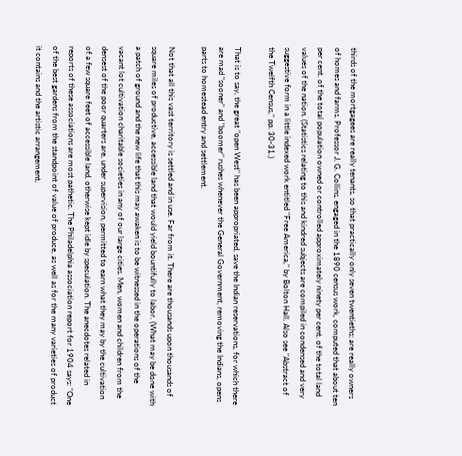thirds of the mortgagees are really tenants, so that practically only seven twentieths; are really owners of homes and farms. Professor J. G. Collins, engaged in the 1890 census work, computed that about ten per cent. of the total population owned or controlled approximately ninety per cent. of the total land values of the nation. (Statistics relating to this and kindred subjects are compiled in condensed and very suggestive form in a little indexed work entitled "Free America," by Bolton Hall. Also see "Abstract of the Twelfth Census," pp. 30-31.)

That is to say, the great "open West" has been appropriated, save the Indian reservations, for which there are mad "sooner" and "boomer" rushes whenever the General Government, removing the Indians, opens parts to homestead entry and settlement.

Not that all this vast territory is settled and in use. Far from it. There are thousands upon thousands of square miles of productive, accessible land that would yield bountifully to labor. (What may be done with a patch of ground and the new life that this may awaken is to be witnessed in the operations of the vacant lot cultivation charitable societies in any of our large cities. Men, women and children from the densest of the poor quarters are, under supervision, permitted to earn what they may by the cultivation of a few square feet of accessible land, otherwise kept idle by speculation. The anecdotes related in reports of these associations are most pathetic. The Philadelphia association report for 1904 says: "One of the best gardens from the standpoint of value of produce, as well as for the many varieties of product it contains and the artistic arrangement,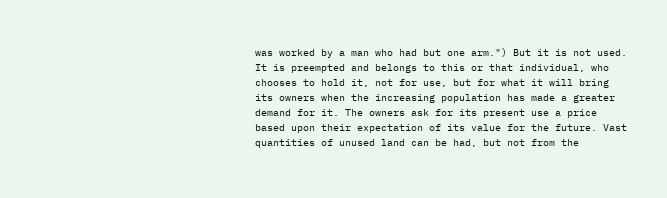was worked by a man who had but one arm.") But it is not used. It is preempted and belongs to this or that individual, who chooses to hold it, not for use, but for what it will bring its owners when the increasing population has made a greater demand for it. The owners ask for its present use a price based upon their expectation of its value for the future. Vast quantities of unused land can be had, but not from the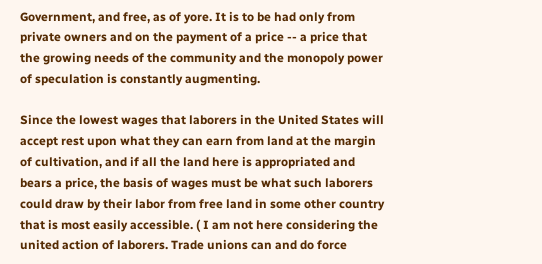Government, and free, as of yore. It is to be had only from private owners and on the payment of a price -- a price that the growing needs of the community and the monopoly power of speculation is constantly augmenting.

Since the lowest wages that laborers in the United States will accept rest upon what they can earn from land at the margin of cultivation, and if all the land here is appropriated and bears a price, the basis of wages must be what such laborers could draw by their labor from free land in some other country that is most easily accessible. ( I am not here considering the united action of laborers. Trade unions can and do force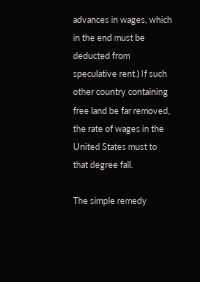advances in wages, which in the end must be deducted from speculative rent.) If such other country containing free land be far removed, the rate of wages in the United States must to that degree fall.

The simple remedy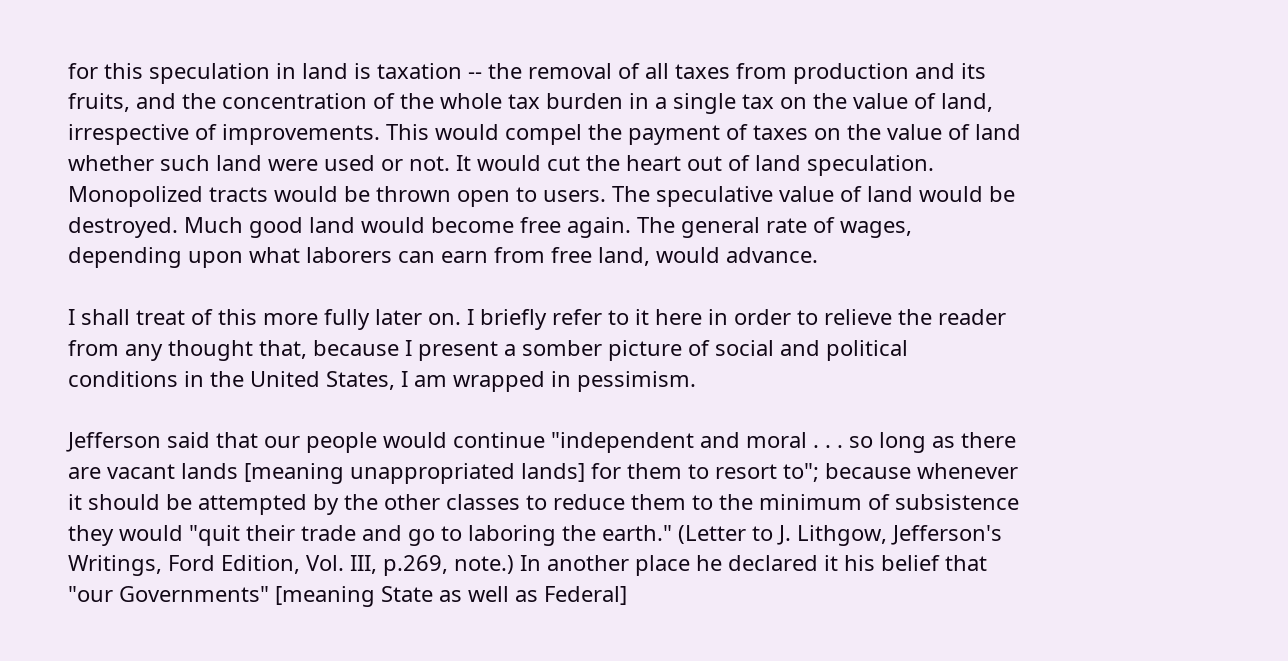for this speculation in land is taxation -- the removal of all taxes from production and its fruits, and the concentration of the whole tax burden in a single tax on the value of land, irrespective of improvements. This would compel the payment of taxes on the value of land whether such land were used or not. It would cut the heart out of land speculation. Monopolized tracts would be thrown open to users. The speculative value of land would be destroyed. Much good land would become free again. The general rate of wages, depending upon what laborers can earn from free land, would advance.

I shall treat of this more fully later on. I briefly refer to it here in order to relieve the reader from any thought that, because I present a somber picture of social and political conditions in the United States, I am wrapped in pessimism.

Jefferson said that our people would continue "independent and moral . . . so long as there are vacant lands [meaning unappropriated lands] for them to resort to"; because whenever it should be attempted by the other classes to reduce them to the minimum of subsistence they would "quit their trade and go to laboring the earth." (Letter to J. Lithgow, Jefferson's Writings, Ford Edition, Vol. III, p.269, note.) In another place he declared it his belief that "our Governments" [meaning State as well as Federal]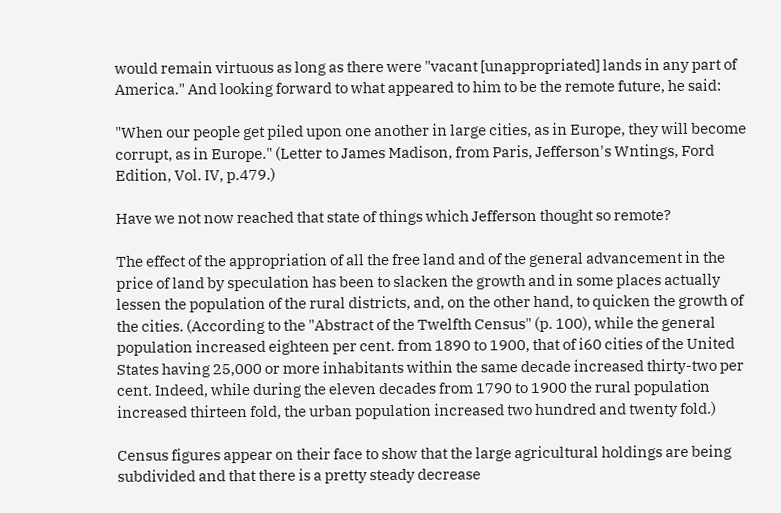would remain virtuous as long as there were "vacant [unappropriated] lands in any part of America." And looking forward to what appeared to him to be the remote future, he said:

"When our people get piled upon one another in large cities, as in Europe, they will become corrupt, as in Europe." (Letter to James Madison, from Paris, Jefferson's Wntings, Ford Edition, Vol. IV, p.479.)

Have we not now reached that state of things which Jefferson thought so remote?

The effect of the appropriation of all the free land and of the general advancement in the price of land by speculation has been to slacken the growth and in some places actually lessen the population of the rural districts, and, on the other hand, to quicken the growth of the cities. (According to the "Abstract of the Twelfth Census" (p. 100), while the general population increased eighteen per cent. from 1890 to 1900, that of i60 cities of the United States having 25,000 or more inhabitants within the same decade increased thirty-two per cent. Indeed, while during the eleven decades from 1790 to 1900 the rural population increased thirteen fold, the urban population increased two hundred and twenty fold.)

Census figures appear on their face to show that the large agricultural holdings are being subdivided and that there is a pretty steady decrease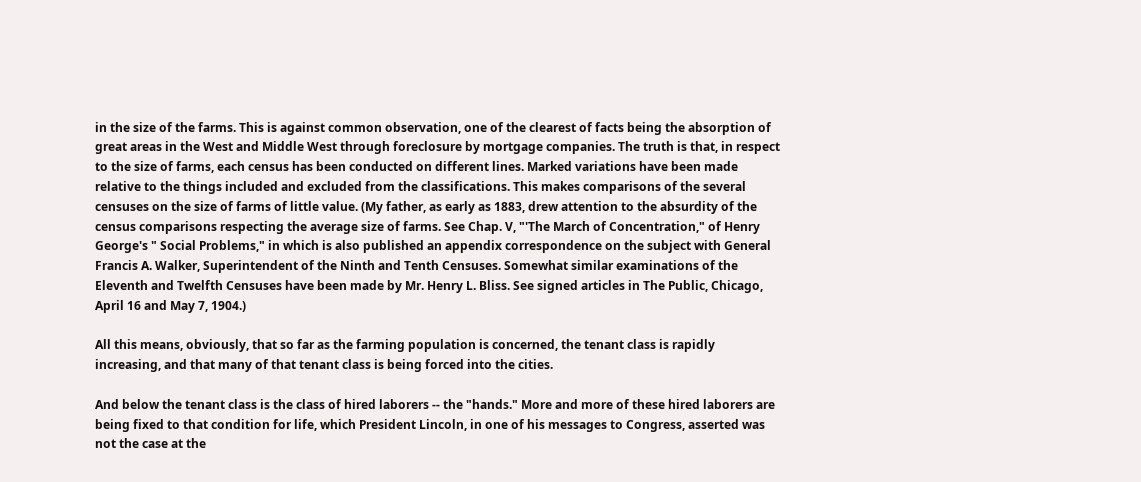in the size of the farms. This is against common observation, one of the clearest of facts being the absorption of great areas in the West and Middle West through foreclosure by mortgage companies. The truth is that, in respect to the size of farms, each census has been conducted on different lines. Marked variations have been made relative to the things included and excluded from the classifications. This makes comparisons of the several censuses on the size of farms of little value. (My father, as early as 1883, drew attention to the absurdity of the census comparisons respecting the average size of farms. See Chap. V, "'The March of Concentration," of Henry George's " Social Problems," in which is also published an appendix correspondence on the subject with General Francis A. Walker, Superintendent of the Ninth and Tenth Censuses. Somewhat similar examinations of the Eleventh and Twelfth Censuses have been made by Mr. Henry L. Bliss. See signed articles in The Public, Chicago, April 16 and May 7, 1904.)

All this means, obviously, that so far as the farming population is concerned, the tenant class is rapidly increasing, and that many of that tenant class is being forced into the cities.

And below the tenant class is the class of hired laborers -- the "hands." More and more of these hired laborers are being fixed to that condition for life, which President Lincoln, in one of his messages to Congress, asserted was not the case at the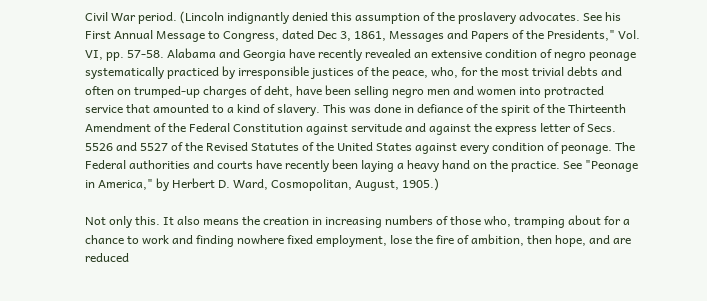Civil War period. (Lincoln indignantly denied this assumption of the proslavery advocates. See his First Annual Message to Congress, dated Dec 3, 1861, Messages and Papers of the Presidents," Vol. VI, pp. 57-58. Alabama and Georgia have recently revealed an extensive condition of negro peonage systematically practiced by irresponsible justices of the peace, who, for the most trivial debts and often on trumped-up charges of deht, have been selling negro men and women into protracted service that amounted to a kind of slavery. This was done in defiance of the spirit of the Thirteenth Amendment of the Federal Constitution against servitude and against the express letter of Secs. 5526 and 5527 of the Revised Statutes of the United States against every condition of peonage. The Federal authorities and courts have recently been laying a heavy hand on the practice. See "Peonage in America," by Herbert D. Ward, Cosmopolitan, August, 1905.)

Not only this. It also means the creation in increasing numbers of those who, tramping about for a chance to work and finding nowhere fixed employment, lose the fire of ambition, then hope, and are reduced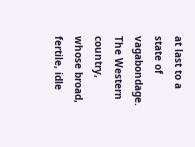at last to a state of vagabondage. The Western country, whose broad, fertile, idle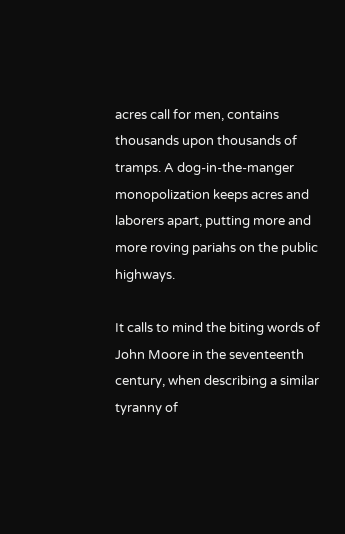acres call for men, contains thousands upon thousands of tramps. A dog-in-the-manger monopolization keeps acres and laborers apart, putting more and more roving pariahs on the public highways.

It calls to mind the biting words of John Moore in the seventeenth century, when describing a similar tyranny of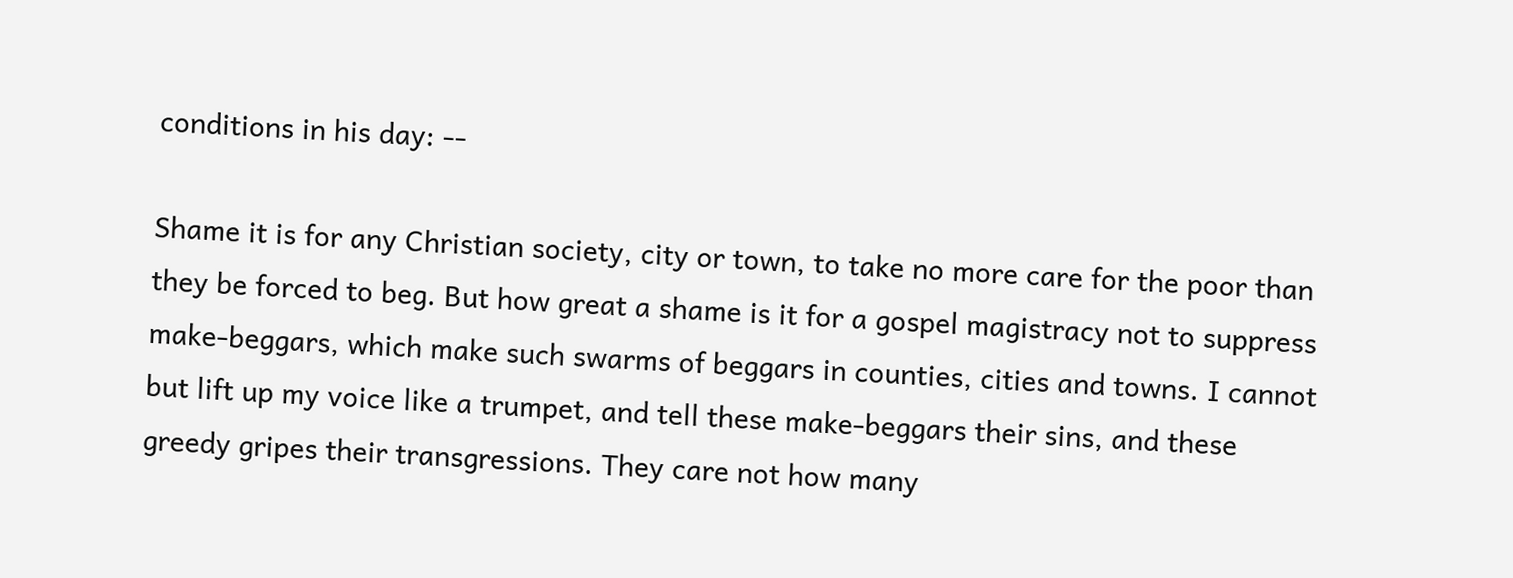conditions in his day: --

Shame it is for any Christian society, city or town, to take no more care for the poor than they be forced to beg. But how great a shame is it for a gospel magistracy not to suppress make-beggars, which make such swarms of beggars in counties, cities and towns. I cannot but lift up my voice like a trumpet, and tell these make-beggars their sins, and these greedy gripes their transgressions. They care not how many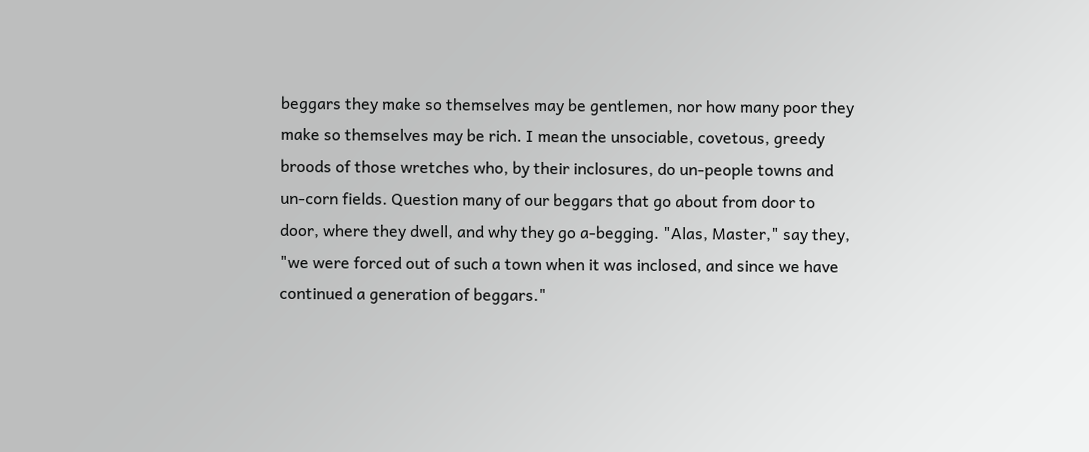beggars they make so themselves may be gentlemen, nor how many poor they make so themselves may be rich. I mean the unsociable, covetous, greedy broods of those wretches who, by their inclosures, do un-people towns and un-corn fields. Question many of our beggars that go about from door to door, where they dwell, and why they go a-begging. "Alas, Master," say they, "we were forced out of such a town when it was inclosed, and since we have continued a generation of beggars."